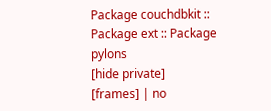Package couchdbkit :: Package ext :: Package pylons
[hide private]
[frames] | no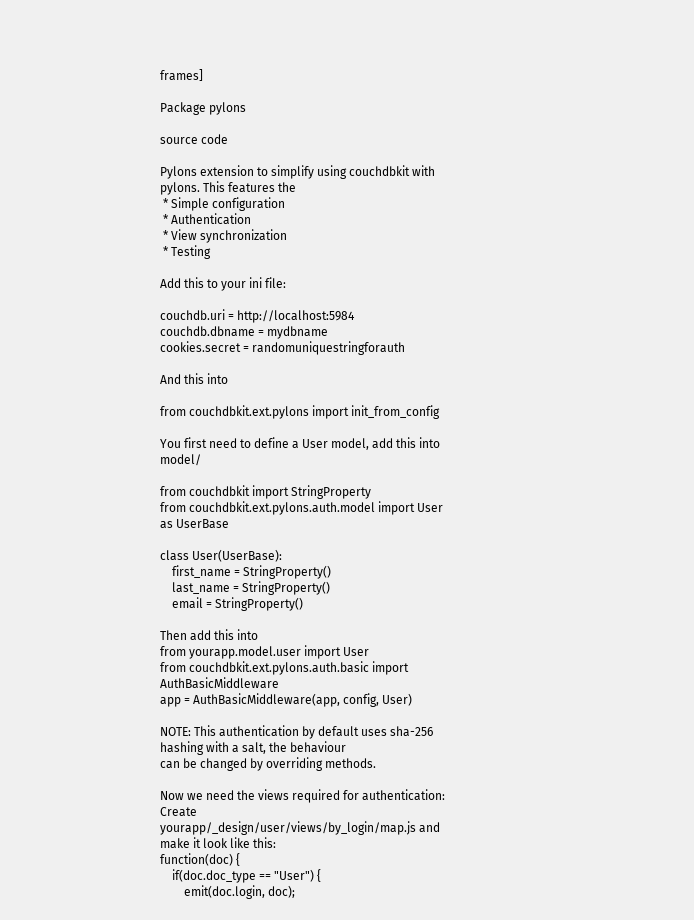frames]

Package pylons

source code

Pylons extension to simplify using couchdbkit with pylons. This features the
 * Simple configuration
 * Authentication
 * View synchronization
 * Testing

Add this to your ini file:

couchdb.uri = http://localhost:5984
couchdb.dbname = mydbname
cookies.secret = randomuniquestringforauth

And this into

from couchdbkit.ext.pylons import init_from_config

You first need to define a User model, add this into model/

from couchdbkit import StringProperty
from couchdbkit.ext.pylons.auth.model import User as UserBase

class User(UserBase):
    first_name = StringProperty()
    last_name = StringProperty()
    email = StringProperty()

Then add this into
from yourapp.model.user import User
from couchdbkit.ext.pylons.auth.basic import AuthBasicMiddleware
app = AuthBasicMiddleware(app, config, User)

NOTE: This authentication by default uses sha-256 hashing with a salt, the behaviour
can be changed by overriding methods.

Now we need the views required for authentication:
Create yourapp/_design/user/views/by_login/map.js and make it look like this:
function(doc) {
    if(doc.doc_type == "User") {
        emit(doc.login, doc);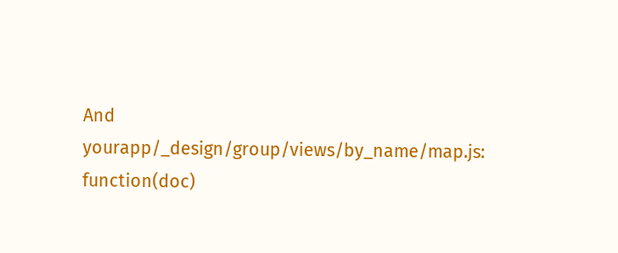And yourapp/_design/group/views/by_name/map.js:
function(doc)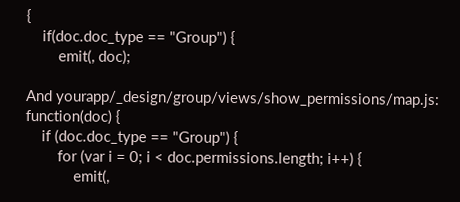{
    if(doc.doc_type == "Group") {
        emit(, doc);

And yourapp/_design/group/views/show_permissions/map.js:
function(doc) {
    if (doc.doc_type == "Group") {
        for (var i = 0; i < doc.permissions.length; i++) {
            emit(,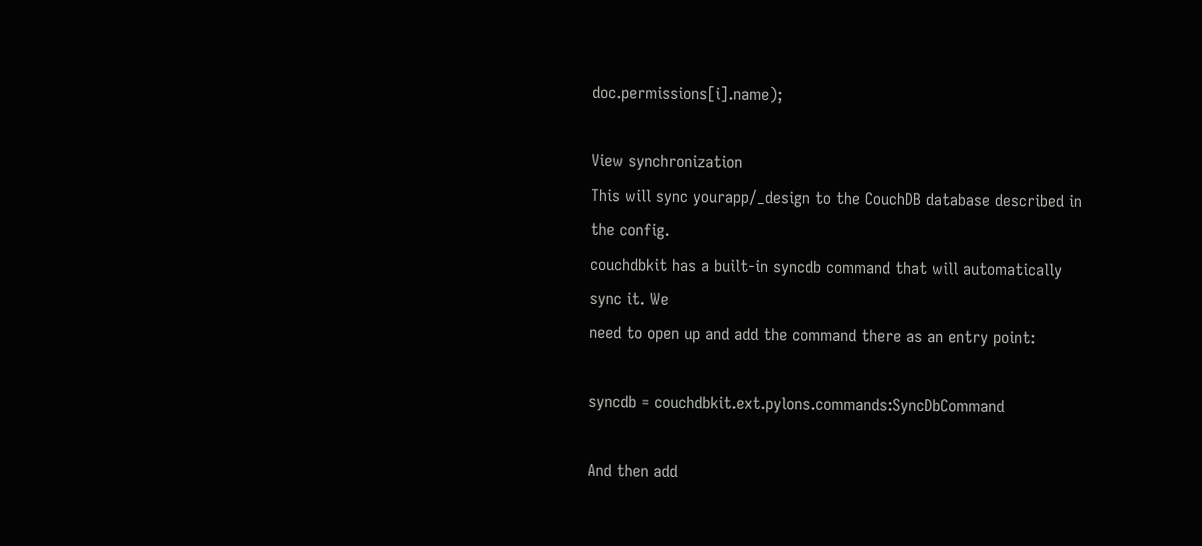doc.permissions[i].name);

View synchronization
This will sync yourapp/_design to the CouchDB database described in the config.
couchdbkit has a built-in syncdb command that will automatically sync it. We
need to open up and add the command there as an entry point:

syncdb = couchdbkit.ext.pylons.commands:SyncDbCommand

And then add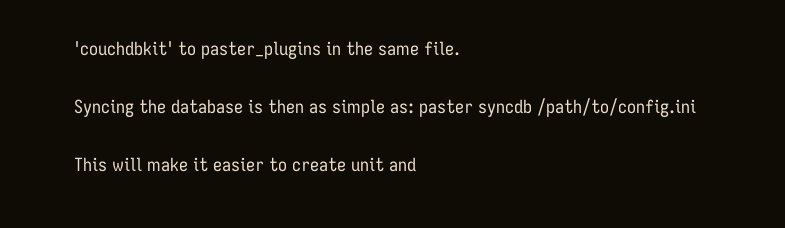'couchdbkit' to paster_plugins in the same file.

Syncing the database is then as simple as: paster syncdb /path/to/config.ini

This will make it easier to create unit and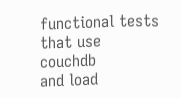functional tests that use couchdb
and load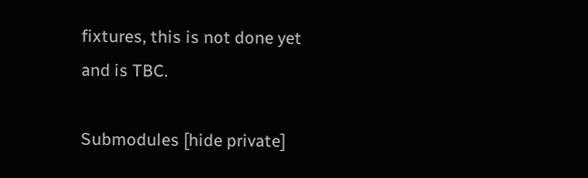fixtures, this is not done yet and is TBC.

Submodules [hide private]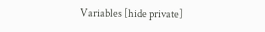Variables [hide private]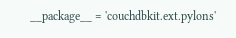__package__ = 'couchdbkit.ext.pylons'